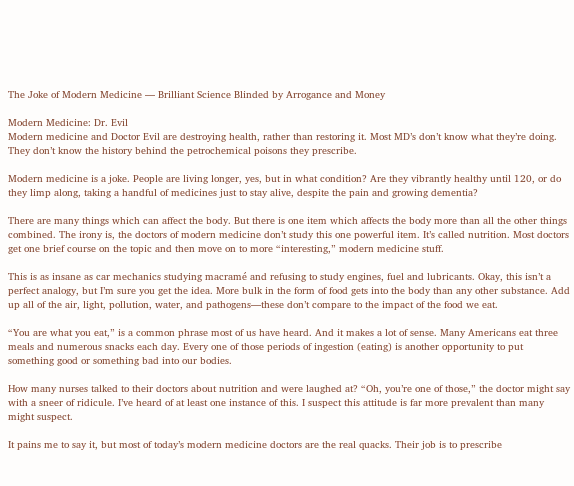The Joke of Modern Medicine — Brilliant Science Blinded by Arrogance and Money

Modern Medicine: Dr. Evil
Modern medicine and Doctor Evil are destroying health, rather than restoring it. Most MD’s don’t know what they’re doing. They don’t know the history behind the petrochemical poisons they prescribe.

Modern medicine is a joke. People are living longer, yes, but in what condition? Are they vibrantly healthy until 120, or do they limp along, taking a handful of medicines just to stay alive, despite the pain and growing dementia?

There are many things which can affect the body. But there is one item which affects the body more than all the other things combined. The irony is, the doctors of modern medicine don’t study this one powerful item. It’s called nutrition. Most doctors get one brief course on the topic and then move on to more “interesting,” modern medicine stuff.

This is as insane as car mechanics studying macramé and refusing to study engines, fuel and lubricants. Okay, this isn’t a perfect analogy, but I’m sure you get the idea. More bulk in the form of food gets into the body than any other substance. Add up all of the air, light, pollution, water, and pathogens—these don’t compare to the impact of the food we eat.

“You are what you eat,” is a common phrase most of us have heard. And it makes a lot of sense. Many Americans eat three meals and numerous snacks each day. Every one of those periods of ingestion (eating) is another opportunity to put something good or something bad into our bodies.

How many nurses talked to their doctors about nutrition and were laughed at? “Oh, you’re one of those,” the doctor might say with a sneer of ridicule. I’ve heard of at least one instance of this. I suspect this attitude is far more prevalent than many might suspect.

It pains me to say it, but most of today’s modern medicine doctors are the real quacks. Their job is to prescribe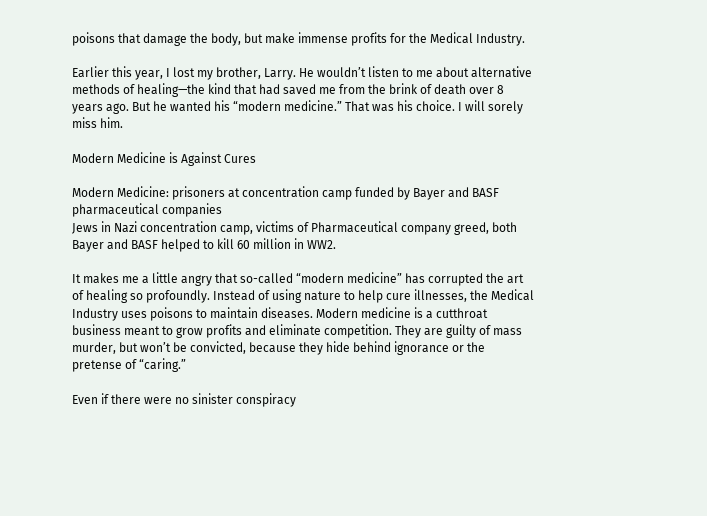poisons that damage the body, but make immense profits for the Medical Industry.

Earlier this year, I lost my brother, Larry. He wouldn’t listen to me about alternative methods of healing—the kind that had saved me from the brink of death over 8 years ago. But he wanted his “modern medicine.” That was his choice. I will sorely miss him.

Modern Medicine is Against Cures

Modern Medicine: prisoners at concentration camp funded by Bayer and BASF pharmaceutical companies
Jews in Nazi concentration camp, victims of Pharmaceutical company greed, both Bayer and BASF helped to kill 60 million in WW2.

It makes me a little angry that so-called “modern medicine” has corrupted the art of healing so profoundly. Instead of using nature to help cure illnesses, the Medical Industry uses poisons to maintain diseases. Modern medicine is a cutthroat business meant to grow profits and eliminate competition. They are guilty of mass murder, but won’t be convicted, because they hide behind ignorance or the pretense of “caring.”

Even if there were no sinister conspiracy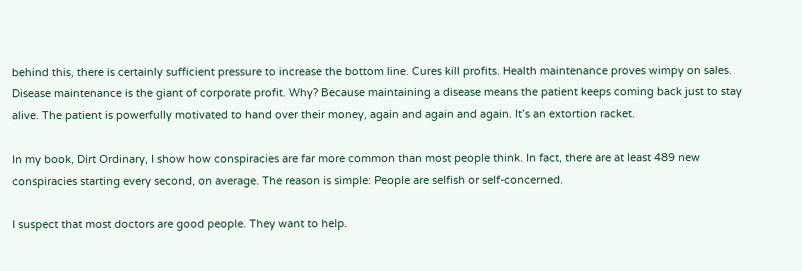behind this, there is certainly sufficient pressure to increase the bottom line. Cures kill profits. Health maintenance proves wimpy on sales. Disease maintenance is the giant of corporate profit. Why? Because maintaining a disease means the patient keeps coming back just to stay alive. The patient is powerfully motivated to hand over their money, again and again and again. It’s an extortion racket.

In my book, Dirt Ordinary, I show how conspiracies are far more common than most people think. In fact, there are at least 489 new conspiracies starting every second, on average. The reason is simple: People are selfish or self-concerned.

I suspect that most doctors are good people. They want to help.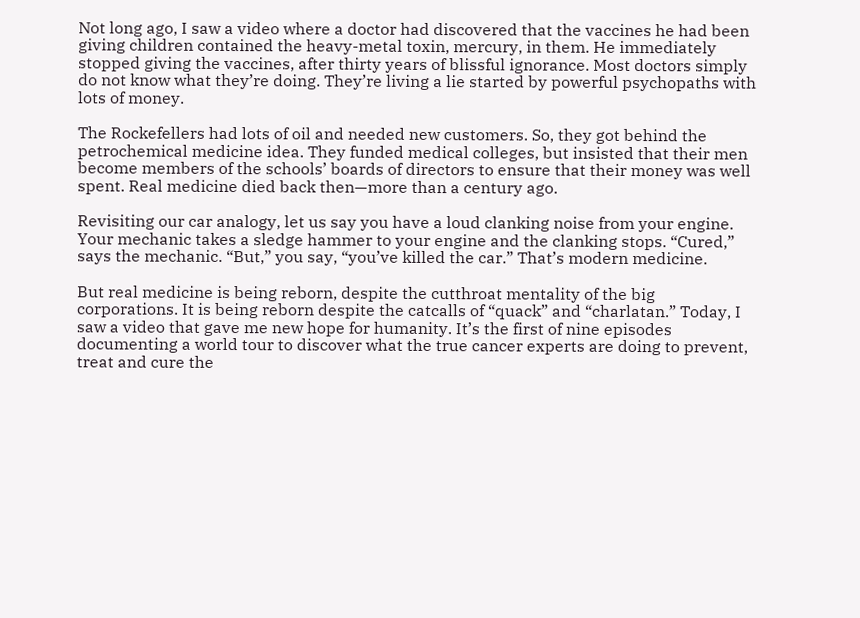Not long ago, I saw a video where a doctor had discovered that the vaccines he had been giving children contained the heavy-metal toxin, mercury, in them. He immediately stopped giving the vaccines, after thirty years of blissful ignorance. Most doctors simply do not know what they’re doing. They’re living a lie started by powerful psychopaths with lots of money.

The Rockefellers had lots of oil and needed new customers. So, they got behind the petrochemical medicine idea. They funded medical colleges, but insisted that their men become members of the schools’ boards of directors to ensure that their money was well spent. Real medicine died back then—more than a century ago.

Revisiting our car analogy, let us say you have a loud clanking noise from your engine. Your mechanic takes a sledge hammer to your engine and the clanking stops. “Cured,” says the mechanic. “But,” you say, “you’ve killed the car.” That’s modern medicine.

But real medicine is being reborn, despite the cutthroat mentality of the big corporations. It is being reborn despite the catcalls of “quack” and “charlatan.” Today, I saw a video that gave me new hope for humanity. It’s the first of nine episodes documenting a world tour to discover what the true cancer experts are doing to prevent, treat and cure the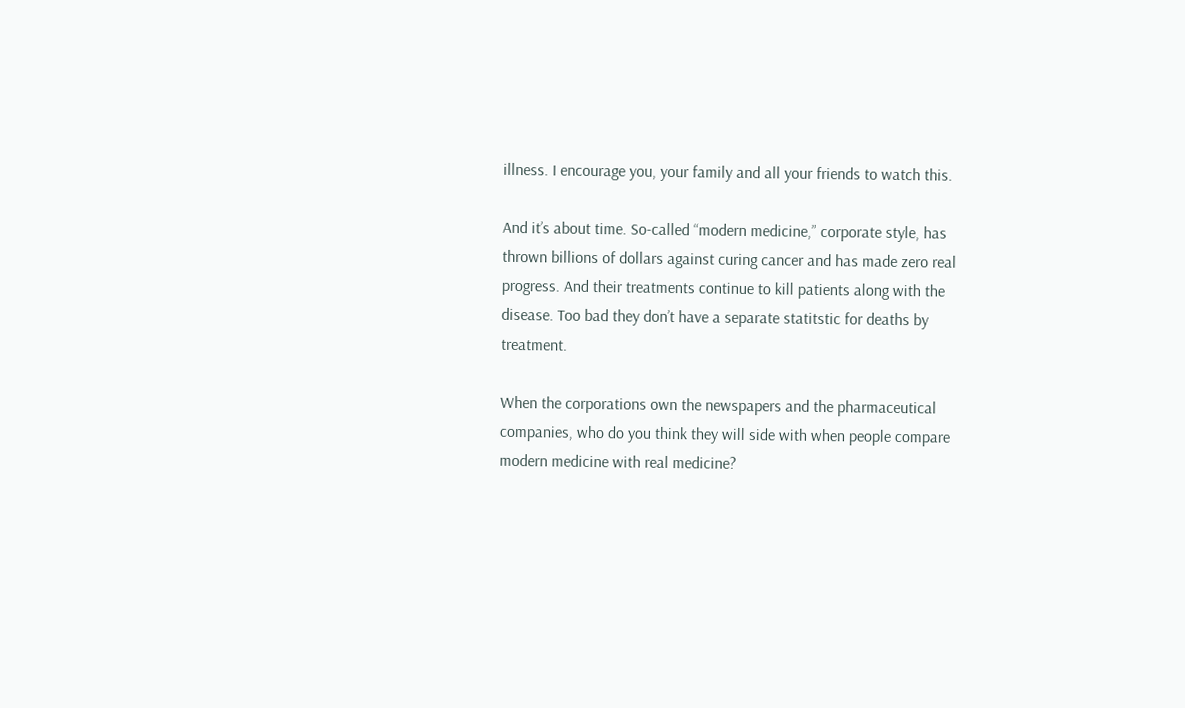illness. I encourage you, your family and all your friends to watch this.

And it’s about time. So-called “modern medicine,” corporate style, has thrown billions of dollars against curing cancer and has made zero real progress. And their treatments continue to kill patients along with the disease. Too bad they don’t have a separate statitstic for deaths by treatment.

When the corporations own the newspapers and the pharmaceutical companies, who do you think they will side with when people compare modern medicine with real medicine?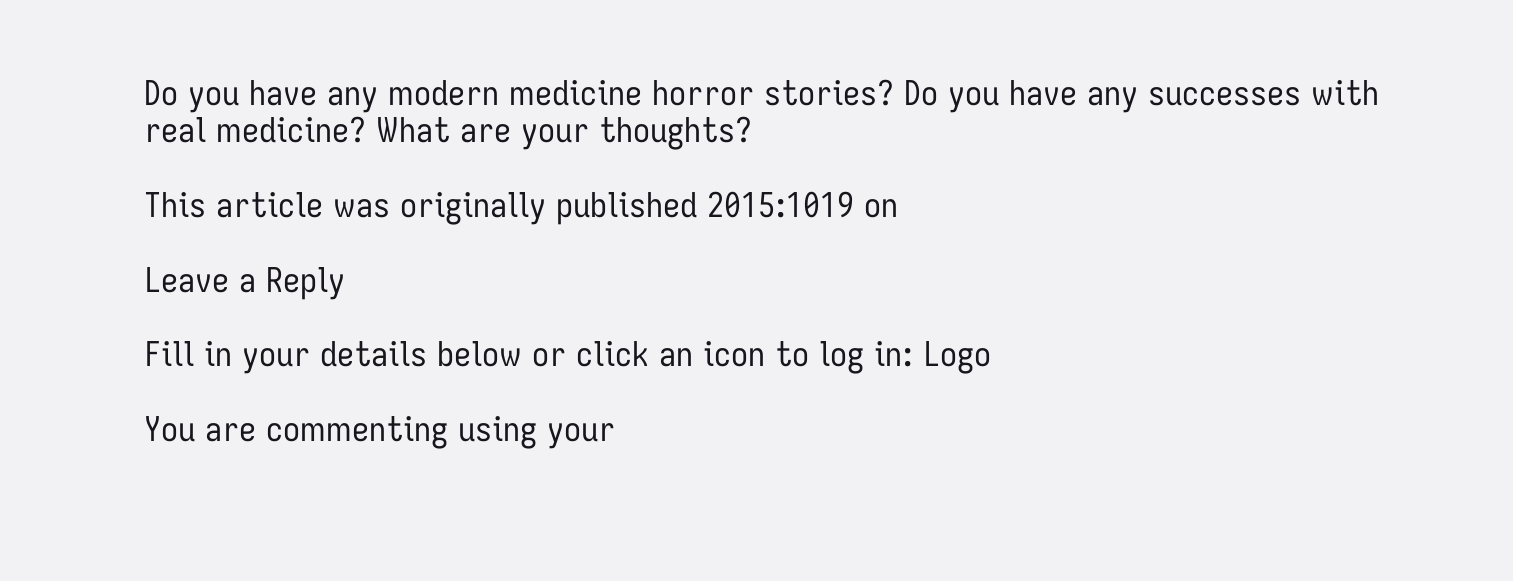Do you have any modern medicine horror stories? Do you have any successes with real medicine? What are your thoughts?

This article was originally published 2015:1019 on

Leave a Reply

Fill in your details below or click an icon to log in: Logo

You are commenting using your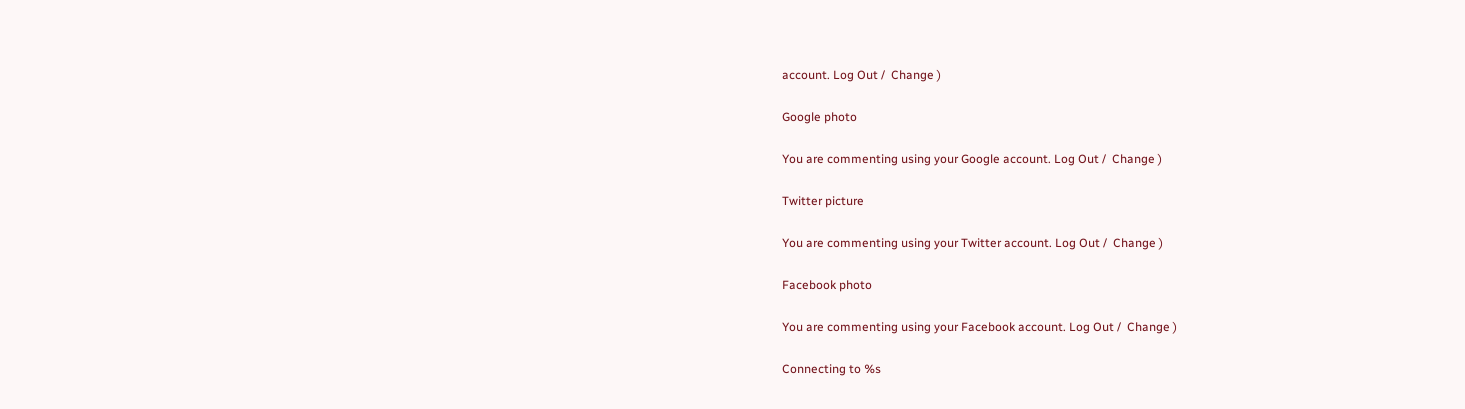account. Log Out /  Change )

Google photo

You are commenting using your Google account. Log Out /  Change )

Twitter picture

You are commenting using your Twitter account. Log Out /  Change )

Facebook photo

You are commenting using your Facebook account. Log Out /  Change )

Connecting to %s